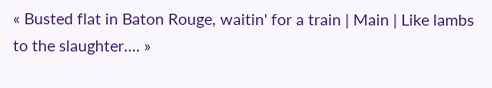« Busted flat in Baton Rouge, waitin' for a train | Main | Like lambs to the slaughter.... »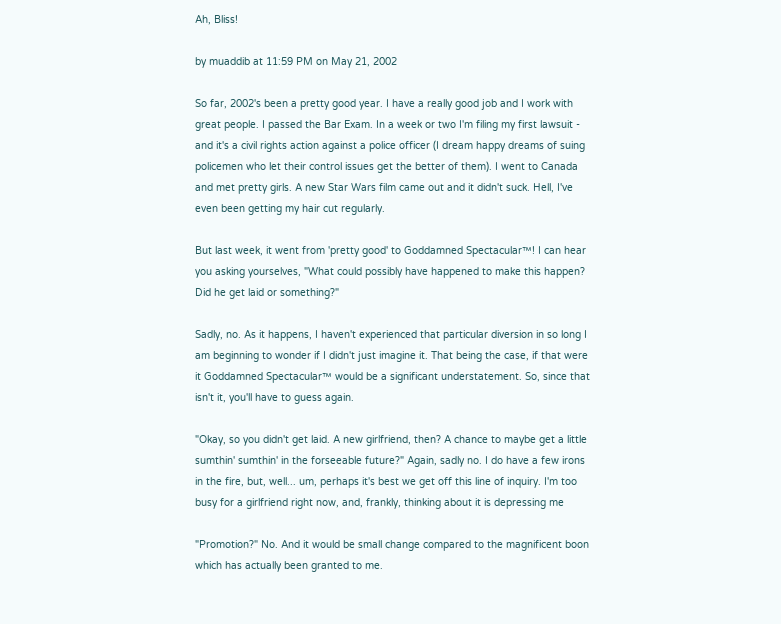Ah, Bliss!

by muaddib at 11:59 PM on May 21, 2002

So far, 2002's been a pretty good year. I have a really good job and I work with great people. I passed the Bar Exam. In a week or two I'm filing my first lawsuit - and it's a civil rights action against a police officer (I dream happy dreams of suing policemen who let their control issues get the better of them). I went to Canada and met pretty girls. A new Star Wars film came out and it didn't suck. Hell, I've even been getting my hair cut regularly.

But last week, it went from 'pretty good' to Goddamned Spectacular™! I can hear you asking yourselves, "What could possibly have happened to make this happen? Did he get laid or something?"

Sadly, no. As it happens, I haven't experienced that particular diversion in so long I am beginning to wonder if I didn't just imagine it. That being the case, if that were it Goddamned Spectacular™ would be a significant understatement. So, since that isn't it, you'll have to guess again.

"Okay, so you didn't get laid. A new girlfriend, then? A chance to maybe get a little sumthin' sumthin' in the forseeable future?" Again, sadly no. I do have a few irons in the fire, but, well... um, perhaps it's best we get off this line of inquiry. I'm too busy for a girlfriend right now, and, frankly, thinking about it is depressing me

"Promotion?" No. And it would be small change compared to the magnificent boon which has actually been granted to me.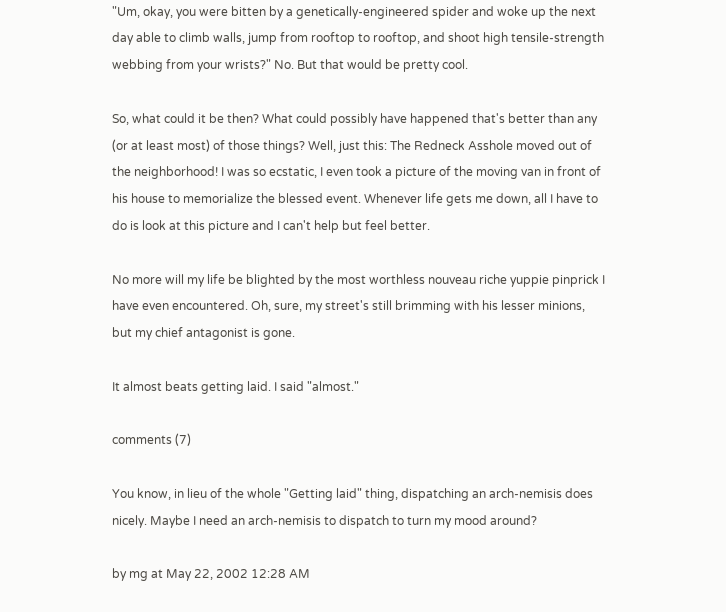"Um, okay, you were bitten by a genetically-engineered spider and woke up the next day able to climb walls, jump from rooftop to rooftop, and shoot high tensile-strength webbing from your wrists?" No. But that would be pretty cool.

So, what could it be then? What could possibly have happened that's better than any (or at least most) of those things? Well, just this: The Redneck Asshole moved out of the neighborhood! I was so ecstatic, I even took a picture of the moving van in front of his house to memorialize the blessed event. Whenever life gets me down, all I have to do is look at this picture and I can't help but feel better.

No more will my life be blighted by the most worthless nouveau riche yuppie pinprick I have even encountered. Oh, sure, my street's still brimming with his lesser minions, but my chief antagonist is gone.

It almost beats getting laid. I said "almost."

comments (7)

You know, in lieu of the whole "Getting laid" thing, dispatching an arch-nemisis does nicely. Maybe I need an arch-nemisis to dispatch to turn my mood around?

by mg at May 22, 2002 12:28 AM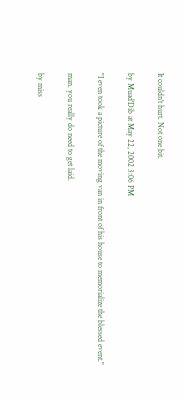It couldn't hurt. Not one bit.

by Muad'Dib at May 22, 2002 3:06 PM

"I even took a picture of the moving van in front of his house to memorialize the blessed event."

man. you really do need to get laid.

by miss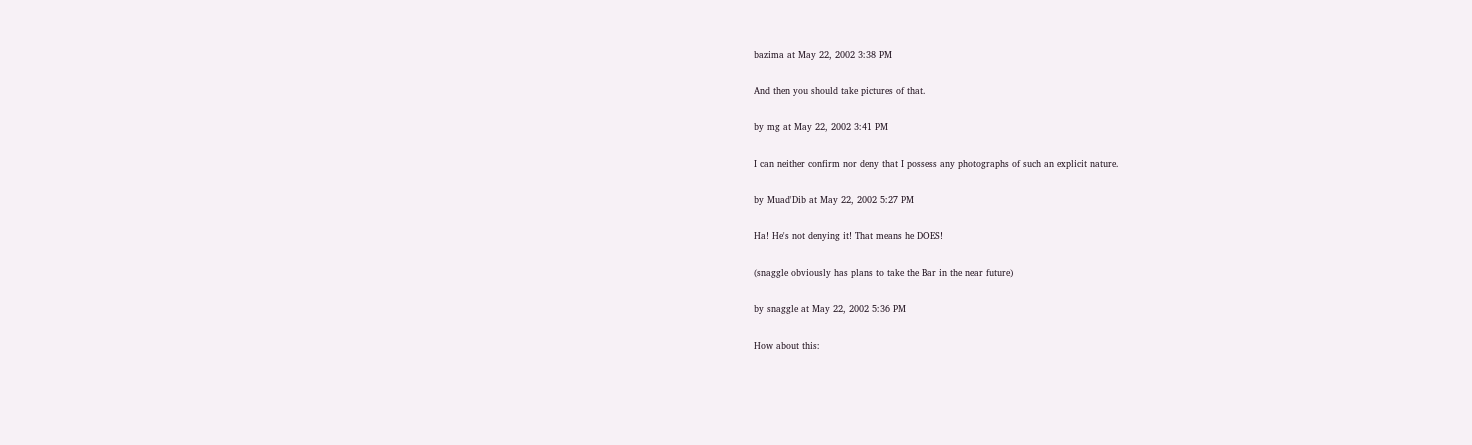bazima at May 22, 2002 3:38 PM

And then you should take pictures of that.

by mg at May 22, 2002 3:41 PM

I can neither confirm nor deny that I possess any photographs of such an explicit nature.

by Muad'Dib at May 22, 2002 5:27 PM

Ha! He's not denying it! That means he DOES!

(snaggle obviously has plans to take the Bar in the near future)

by snaggle at May 22, 2002 5:36 PM

How about this: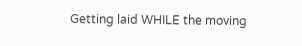Getting laid WHILE the moving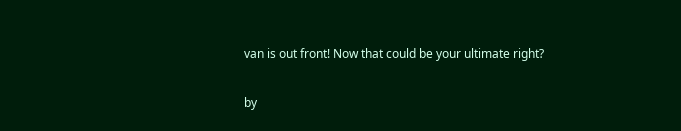van is out front! Now that could be your ultimate right?

by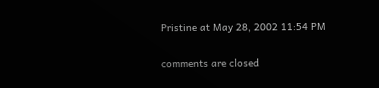Pristine at May 28, 2002 11:54 PM

comments are closed